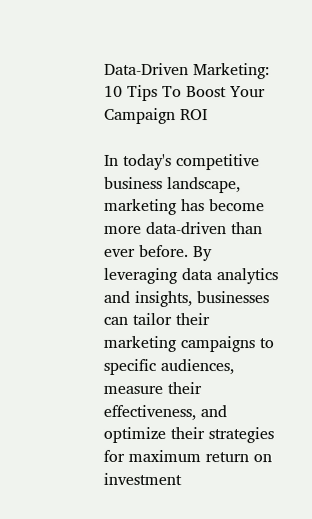Data-Driven Marketing: 10 Tips To Boost Your Campaign ROI

In today's competitive business landscape, marketing has become more data-driven than ever before. By leveraging data analytics and insights, businesses can tailor their marketing campaigns to specific audiences, measure their effectiveness, and optimize their strategies for maximum return on investment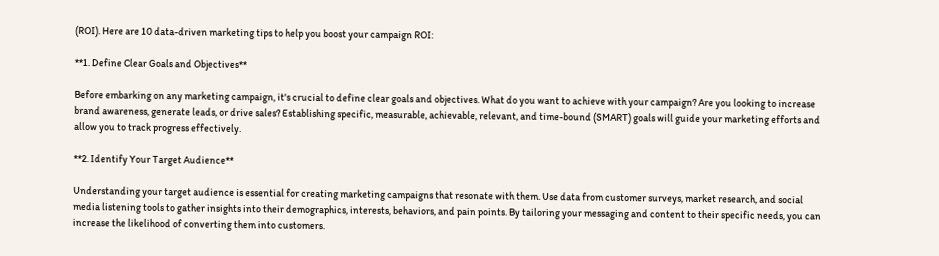(ROI). Here are 10 data-driven marketing tips to help you boost your campaign ROI:

**1. Define Clear Goals and Objectives**

Before embarking on any marketing campaign, it's crucial to define clear goals and objectives. What do you want to achieve with your campaign? Are you looking to increase brand awareness, generate leads, or drive sales? Establishing specific, measurable, achievable, relevant, and time-bound (SMART) goals will guide your marketing efforts and allow you to track progress effectively.

**2. Identify Your Target Audience**

Understanding your target audience is essential for creating marketing campaigns that resonate with them. Use data from customer surveys, market research, and social media listening tools to gather insights into their demographics, interests, behaviors, and pain points. By tailoring your messaging and content to their specific needs, you can increase the likelihood of converting them into customers.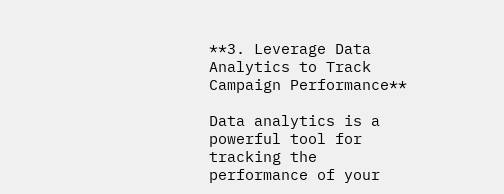**3. Leverage Data Analytics to Track Campaign Performance**

Data analytics is a powerful tool for tracking the performance of your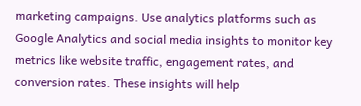marketing campaigns. Use analytics platforms such as Google Analytics and social media insights to monitor key metrics like website traffic, engagement rates, and conversion rates. These insights will help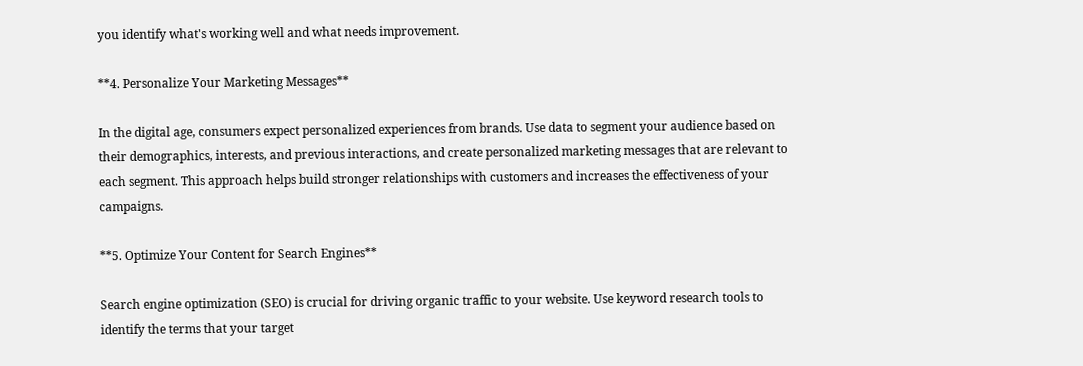you identify what's working well and what needs improvement.

**4. Personalize Your Marketing Messages**

In the digital age, consumers expect personalized experiences from brands. Use data to segment your audience based on their demographics, interests, and previous interactions, and create personalized marketing messages that are relevant to each segment. This approach helps build stronger relationships with customers and increases the effectiveness of your campaigns.

**5. Optimize Your Content for Search Engines**

Search engine optimization (SEO) is crucial for driving organic traffic to your website. Use keyword research tools to identify the terms that your target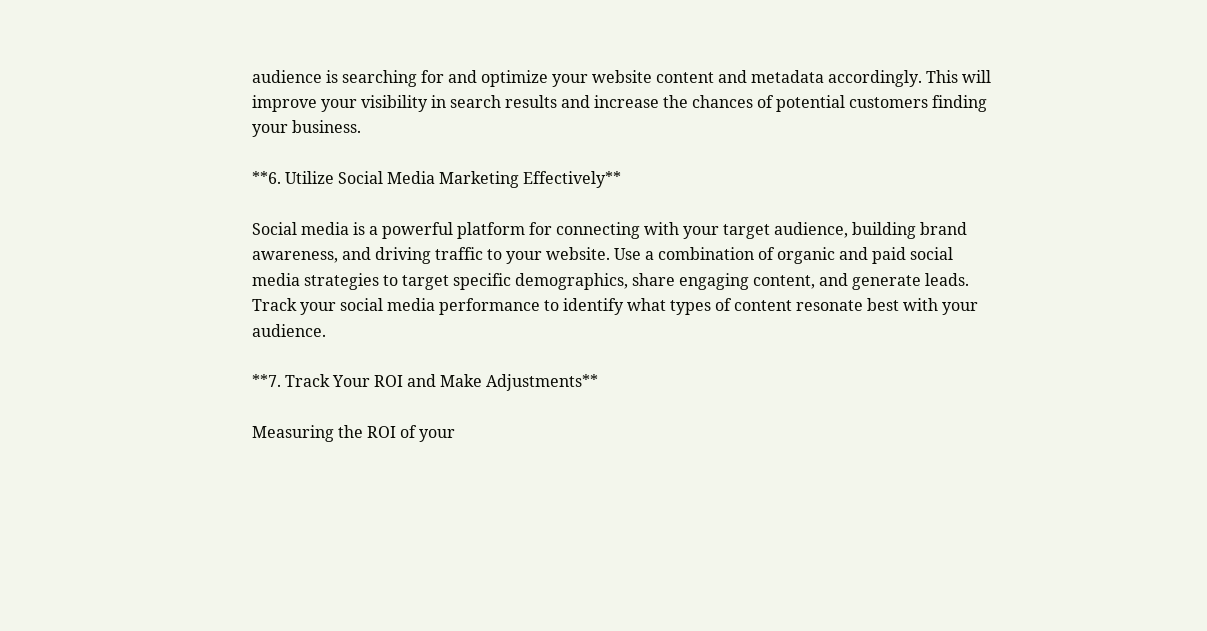audience is searching for and optimize your website content and metadata accordingly. This will improve your visibility in search results and increase the chances of potential customers finding your business.

**6. Utilize Social Media Marketing Effectively**

Social media is a powerful platform for connecting with your target audience, building brand awareness, and driving traffic to your website. Use a combination of organic and paid social media strategies to target specific demographics, share engaging content, and generate leads. Track your social media performance to identify what types of content resonate best with your audience.

**7. Track Your ROI and Make Adjustments**

Measuring the ROI of your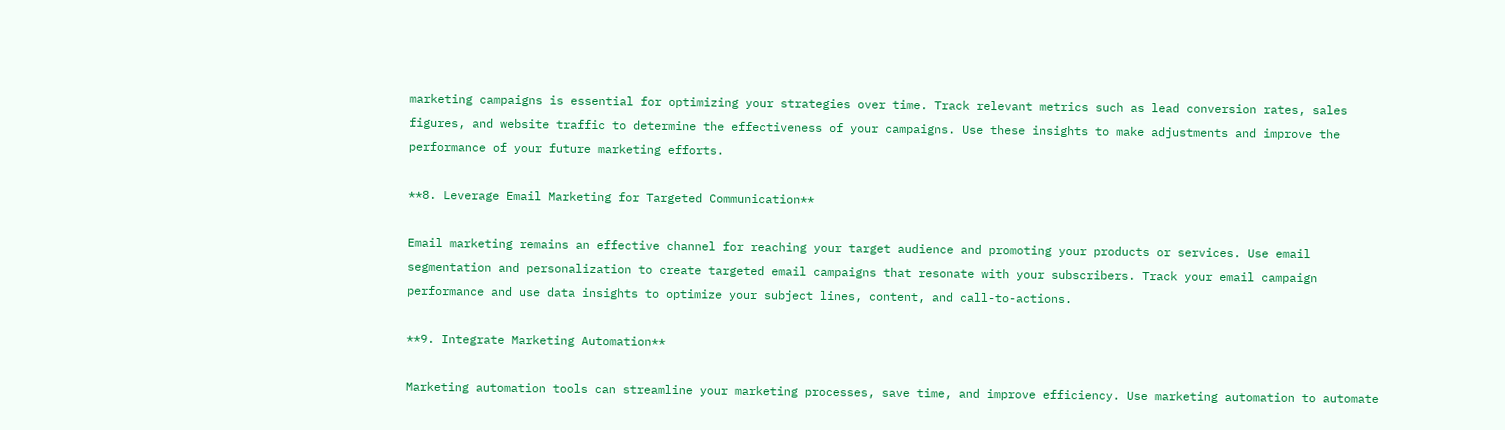marketing campaigns is essential for optimizing your strategies over time. Track relevant metrics such as lead conversion rates, sales figures, and website traffic to determine the effectiveness of your campaigns. Use these insights to make adjustments and improve the performance of your future marketing efforts.

**8. Leverage Email Marketing for Targeted Communication**

Email marketing remains an effective channel for reaching your target audience and promoting your products or services. Use email segmentation and personalization to create targeted email campaigns that resonate with your subscribers. Track your email campaign performance and use data insights to optimize your subject lines, content, and call-to-actions.

**9. Integrate Marketing Automation**

Marketing automation tools can streamline your marketing processes, save time, and improve efficiency. Use marketing automation to automate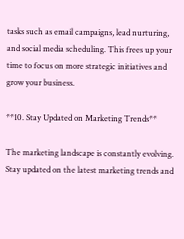tasks such as email campaigns, lead nurturing, and social media scheduling. This frees up your time to focus on more strategic initiatives and grow your business.

**10. Stay Updated on Marketing Trends**

The marketing landscape is constantly evolving. Stay updated on the latest marketing trends and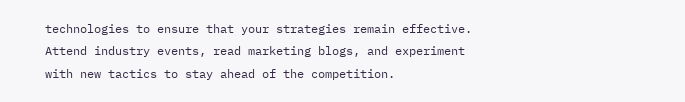technologies to ensure that your strategies remain effective. Attend industry events, read marketing blogs, and experiment with new tactics to stay ahead of the competition.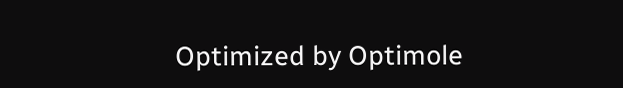Optimized by Optimole